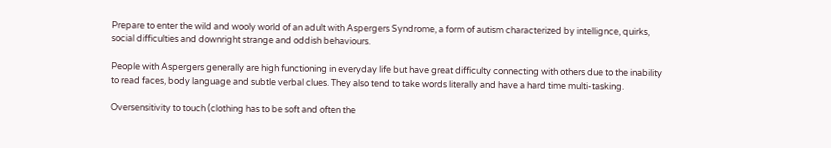Prepare to enter the wild and wooly world of an adult with Aspergers Syndrome, a form of autism characterized by intellignce, quirks, social difficulties and downright strange and oddish behaviours.

People with Aspergers generally are high functioning in everyday life but have great difficulty connecting with others due to the inability to read faces, body language and subtle verbal clues. They also tend to take words literally and have a hard time multi-tasking.

Oversensitivity to touch (clothing has to be soft and often the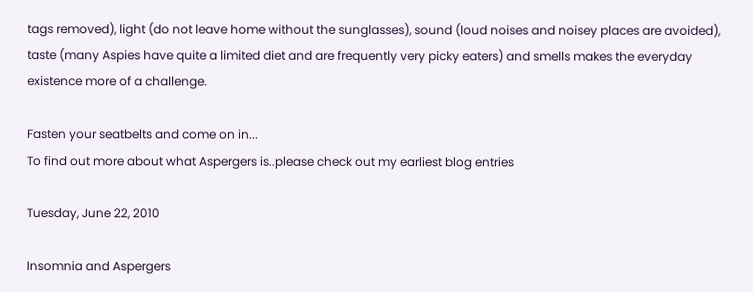tags removed), light (do not leave home without the sunglasses), sound (loud noises and noisey places are avoided), taste (many Aspies have quite a limited diet and are frequently very picky eaters) and smells makes the everyday existence more of a challenge.

Fasten your seatbelts and come on in...
To find out more about what Aspergers is..please check out my earliest blog entries

Tuesday, June 22, 2010

Insomnia and Aspergers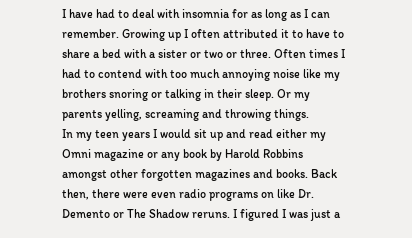I have had to deal with insomnia for as long as I can remember. Growing up I often attributed it to have to share a bed with a sister or two or three. Often times I had to contend with too much annoying noise like my brothers snoring or talking in their sleep. Or my parents yelling, screaming and throwing things.
In my teen years I would sit up and read either my Omni magazine or any book by Harold Robbins amongst other forgotten magazines and books. Back then, there were even radio programs on like Dr. Demento or The Shadow reruns. I figured I was just a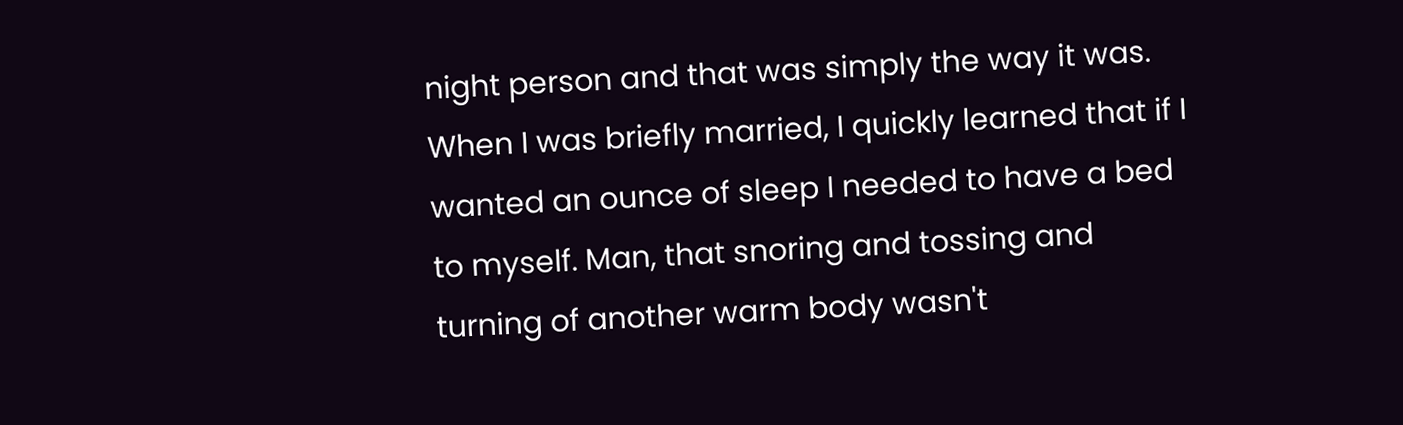night person and that was simply the way it was.
When I was briefly married, I quickly learned that if I wanted an ounce of sleep I needed to have a bed to myself. Man, that snoring and tossing and turning of another warm body wasn't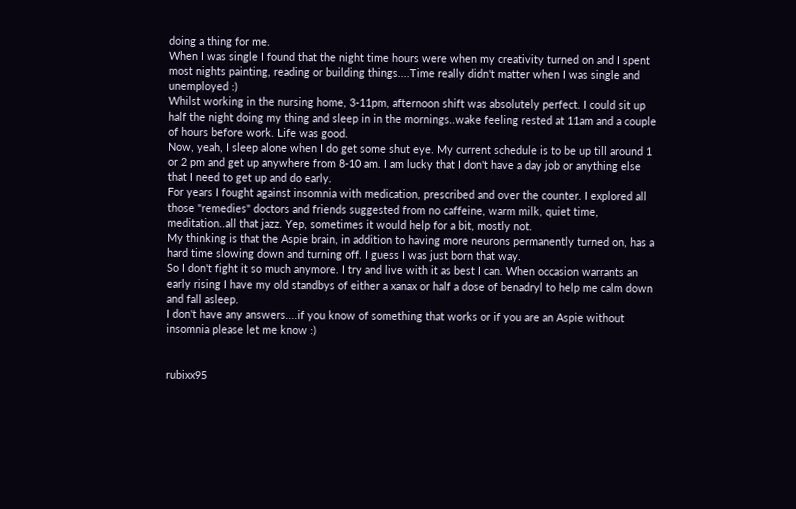doing a thing for me.
When I was single I found that the night time hours were when my creativity turned on and I spent most nights painting, reading or building things....Time really didn't matter when I was single and unemployed :)
Whilst working in the nursing home, 3-11pm, afternoon shift was absolutely perfect. I could sit up half the night doing my thing and sleep in in the mornings..wake feeling rested at 11am and a couple of hours before work. Life was good.
Now, yeah, I sleep alone when I do get some shut eye. My current schedule is to be up till around 1 or 2 pm and get up anywhere from 8-10 am. I am lucky that I don't have a day job or anything else that I need to get up and do early.
For years I fought against insomnia with medication, prescribed and over the counter. I explored all those "remedies" doctors and friends suggested from no caffeine, warm milk, quiet time, meditation..all that jazz. Yep, sometimes it would help for a bit, mostly not.
My thinking is that the Aspie brain, in addition to having more neurons permanently turned on, has a hard time slowing down and turning off. I guess I was just born that way.
So I don't fight it so much anymore. I try and live with it as best I can. When occasion warrants an early rising I have my old standbys of either a xanax or half a dose of benadryl to help me calm down and fall asleep.
I don't have any answers....if you know of something that works or if you are an Aspie without insomnia please let me know :)


rubixx95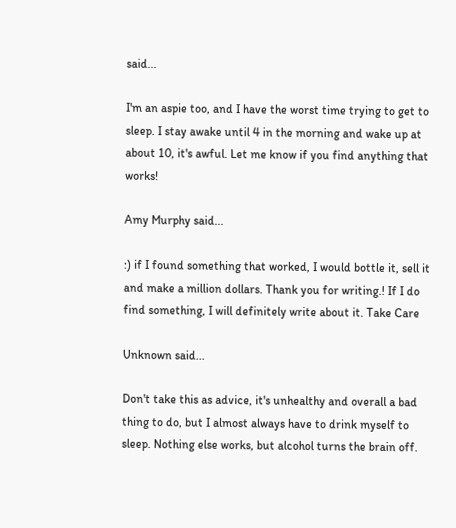said...

I'm an aspie too, and I have the worst time trying to get to sleep. I stay awake until 4 in the morning and wake up at about 10, it's awful. Let me know if you find anything that works!

Amy Murphy said...

:) if I found something that worked, I would bottle it, sell it and make a million dollars. Thank you for writing.! If I do find something, I will definitely write about it. Take Care

Unknown said...

Don't take this as advice, it's unhealthy and overall a bad thing to do, but I almost always have to drink myself to sleep. Nothing else works, but alcohol turns the brain off.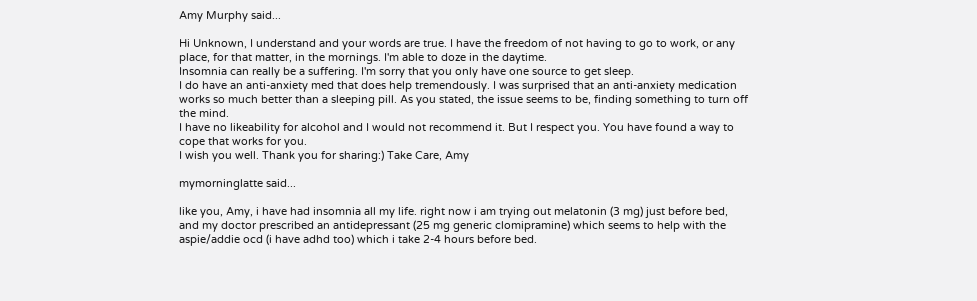Amy Murphy said...

Hi Unknown, I understand and your words are true. I have the freedom of not having to go to work, or any place, for that matter, in the mornings. I'm able to doze in the daytime.
Insomnia can really be a suffering. I'm sorry that you only have one source to get sleep.
I do have an anti-anxiety med that does help tremendously. I was surprised that an anti-anxiety medication works so much better than a sleeping pill. As you stated, the issue seems to be, finding something to turn off the mind.
I have no likeability for alcohol and I would not recommend it. But I respect you. You have found a way to cope that works for you.
I wish you well. Thank you for sharing:) Take Care, Amy

mymorninglatte said...

like you, Amy, i have had insomnia all my life. right now i am trying out melatonin (3 mg) just before bed, and my doctor prescribed an antidepressant (25 mg generic clomipramine) which seems to help with the aspie/addie ocd (i have adhd too) which i take 2-4 hours before bed.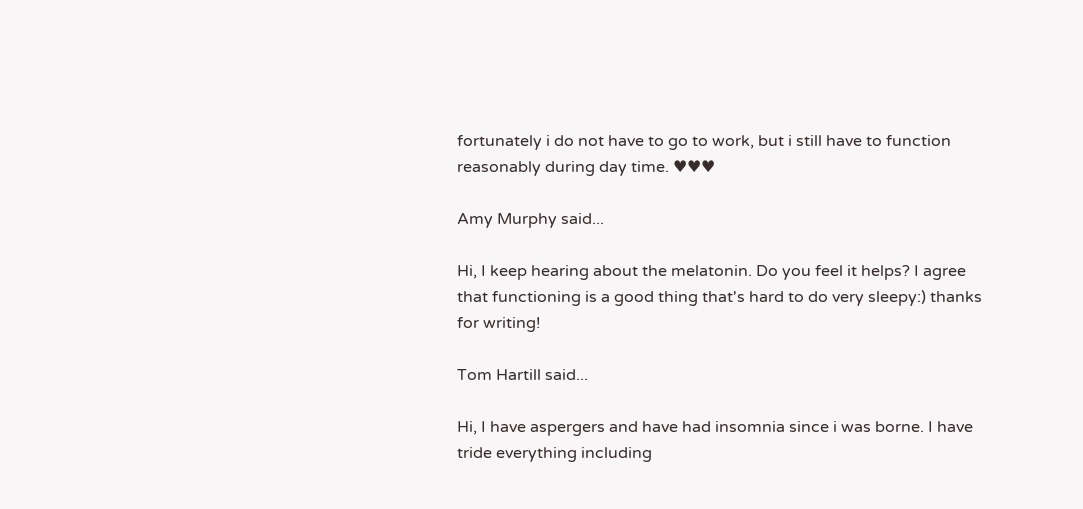fortunately i do not have to go to work, but i still have to function reasonably during day time. ♥♥♥

Amy Murphy said...

Hi, I keep hearing about the melatonin. Do you feel it helps? I agree that functioning is a good thing that's hard to do very sleepy:) thanks for writing!

Tom Hartill said...

Hi, I have aspergers and have had insomnia since i was borne. I have tride everything including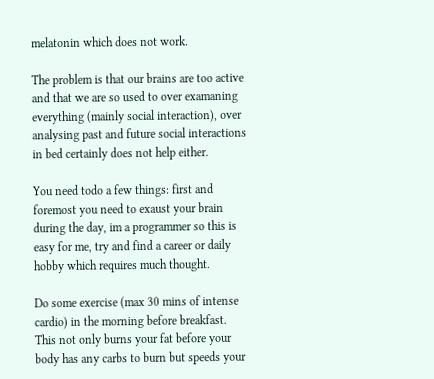melatonin which does not work.

The problem is that our brains are too active and that we are so used to over examaning everything (mainly social interaction), over analysing past and future social interactions in bed certainly does not help either.

You need todo a few things: first and foremost you need to exaust your brain during the day, im a programmer so this is easy for me, try and find a career or daily hobby which requires much thought.

Do some exercise (max 30 mins of intense cardio) in the morning before breakfast. This not only burns your fat before your body has any carbs to burn but speeds your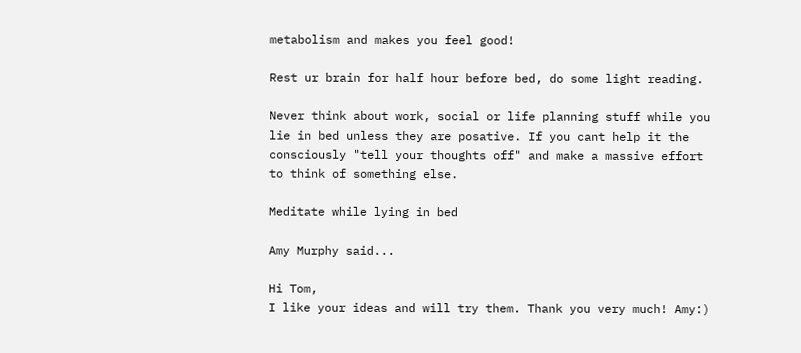metabolism and makes you feel good!

Rest ur brain for half hour before bed, do some light reading.

Never think about work, social or life planning stuff while you lie in bed unless they are posative. If you cant help it the consciously "tell your thoughts off" and make a massive effort to think of something else.

Meditate while lying in bed

Amy Murphy said...

Hi Tom,
I like your ideas and will try them. Thank you very much! Amy:)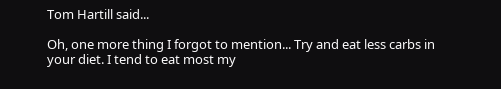Tom Hartill said...

Oh, one more thing I forgot to mention... Try and eat less carbs in your diet. I tend to eat most my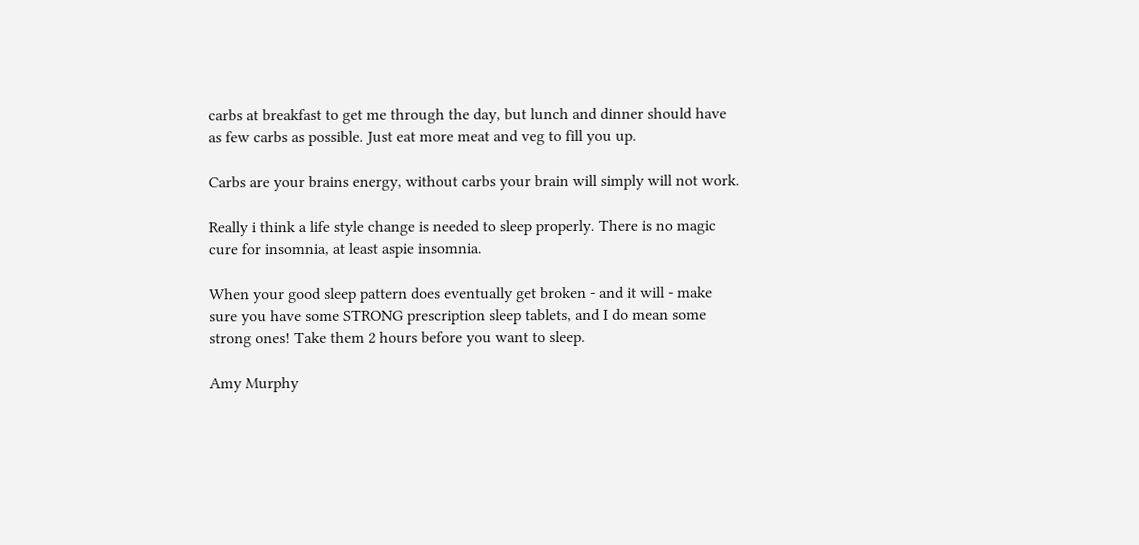carbs at breakfast to get me through the day, but lunch and dinner should have as few carbs as possible. Just eat more meat and veg to fill you up.

Carbs are your brains energy, without carbs your brain will simply will not work.

Really i think a life style change is needed to sleep properly. There is no magic cure for insomnia, at least aspie insomnia.

When your good sleep pattern does eventually get broken - and it will - make sure you have some STRONG prescription sleep tablets, and I do mean some strong ones! Take them 2 hours before you want to sleep.

Amy Murphy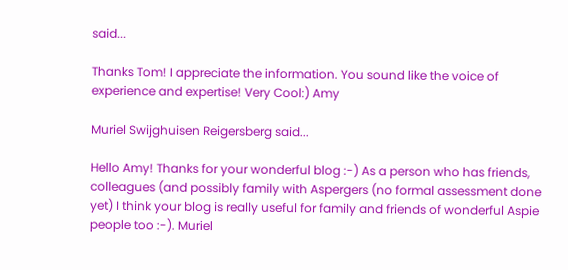said...

Thanks Tom! I appreciate the information. You sound like the voice of experience and expertise! Very Cool:) Amy

Muriel Swijghuisen Reigersberg said...

Hello Amy! Thanks for your wonderful blog :-) As a person who has friends, colleagues (and possibly family with Aspergers (no formal assessment done yet) I think your blog is really useful for family and friends of wonderful Aspie people too :-). Muriel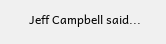Jeff Campbell said...